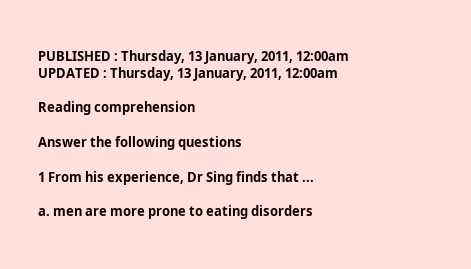PUBLISHED : Thursday, 13 January, 2011, 12:00am
UPDATED : Thursday, 13 January, 2011, 12:00am

Reading comprehension

Answer the following questions

1 From his experience, Dr Sing finds that ...

a. men are more prone to eating disorders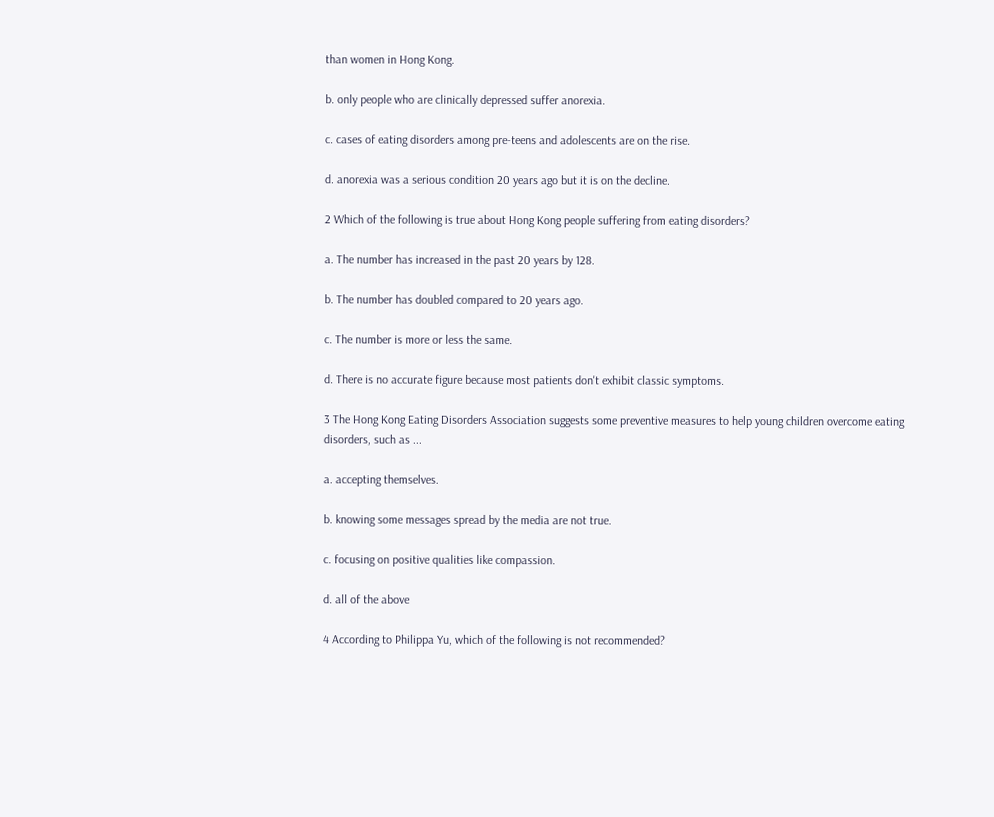than women in Hong Kong.

b. only people who are clinically depressed suffer anorexia.

c. cases of eating disorders among pre-teens and adolescents are on the rise.

d. anorexia was a serious condition 20 years ago but it is on the decline.

2 Which of the following is true about Hong Kong people suffering from eating disorders?

a. The number has increased in the past 20 years by 128.

b. The number has doubled compared to 20 years ago.

c. The number is more or less the same.

d. There is no accurate figure because most patients don't exhibit classic symptoms.

3 The Hong Kong Eating Disorders Association suggests some preventive measures to help young children overcome eating disorders, such as ...

a. accepting themselves.

b. knowing some messages spread by the media are not true.

c. focusing on positive qualities like compassion.

d. all of the above

4 According to Philippa Yu, which of the following is not recommended?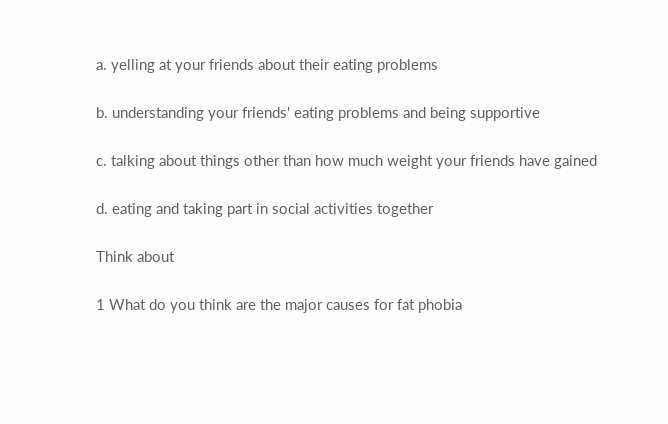a. yelling at your friends about their eating problems

b. understanding your friends' eating problems and being supportive

c. talking about things other than how much weight your friends have gained

d. eating and taking part in social activities together

Think about

1 What do you think are the major causes for fat phobia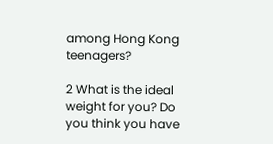among Hong Kong teenagers?

2 What is the ideal weight for you? Do you think you have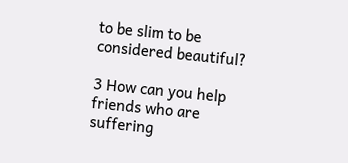to be slim to be considered beautiful?

3 How can you help friends who are suffering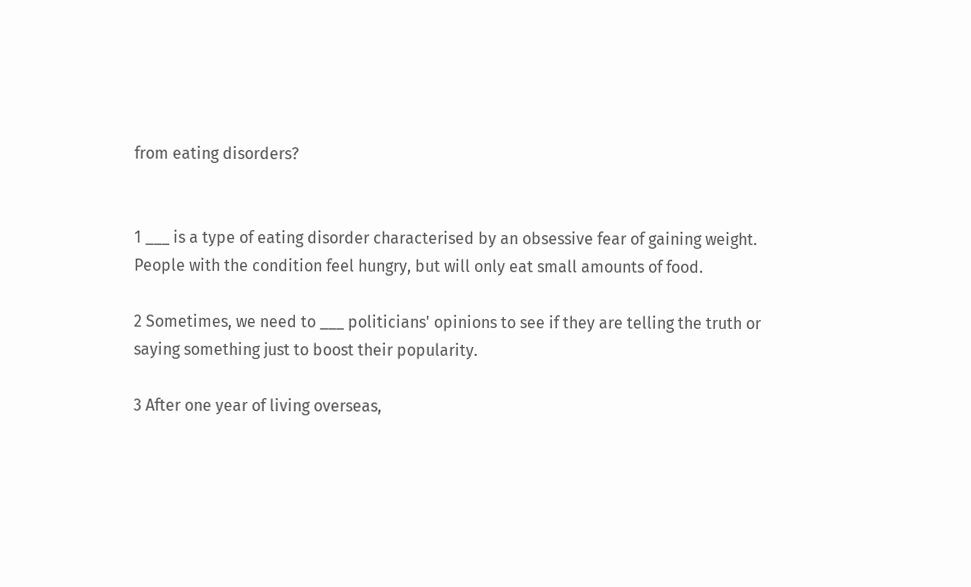from eating disorders?


1 ___ is a type of eating disorder characterised by an obsessive fear of gaining weight. People with the condition feel hungry, but will only eat small amounts of food.

2 Sometimes, we need to ___ politicians' opinions to see if they are telling the truth or saying something just to boost their popularity.

3 After one year of living overseas,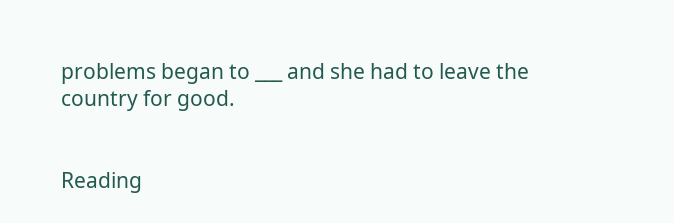problems began to ___ and she had to leave the country for good.


Reading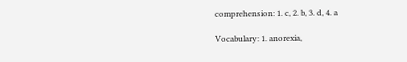comprehension: 1. c, 2. b, 3. d, 4. a

Vocabulary: 1. anorexia,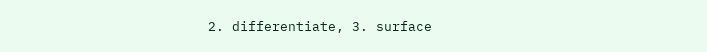2. differentiate, 3. surface